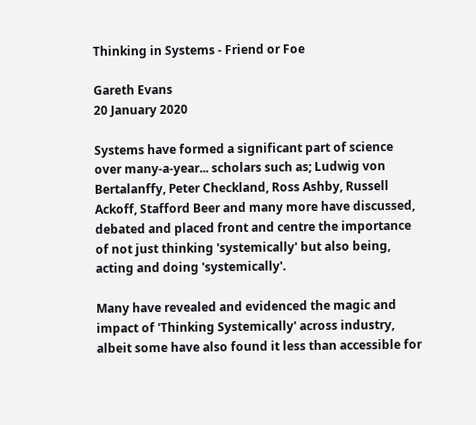Thinking in Systems - Friend or Foe

Gareth Evans
20 January 2020

Systems have formed a significant part of science over many-a-year... scholars such as; Ludwig von Bertalanffy, Peter Checkland, Ross Ashby, Russell Ackoff, Stafford Beer and many more have discussed, debated and placed front and centre the importance of not just thinking 'systemically' but also being, acting and doing 'systemically'.

Many have revealed and evidenced the magic and impact of 'Thinking Systemically' across industry, albeit some have also found it less than accessible for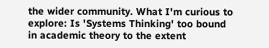the wider community. What I'm curious to explore: Is 'Systems Thinking' too bound in academic theory to the extent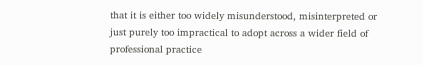that it is either too widely misunderstood, misinterpreted or just purely too impractical to adopt across a wider field of professional practice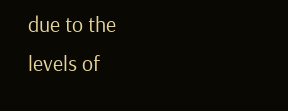due to the levels of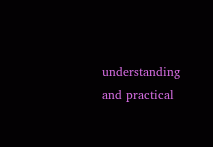understanding and practical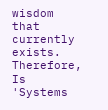wisdom that currently exists. Therefore, Is 'Systems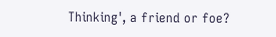Thinking', a friend or foe?